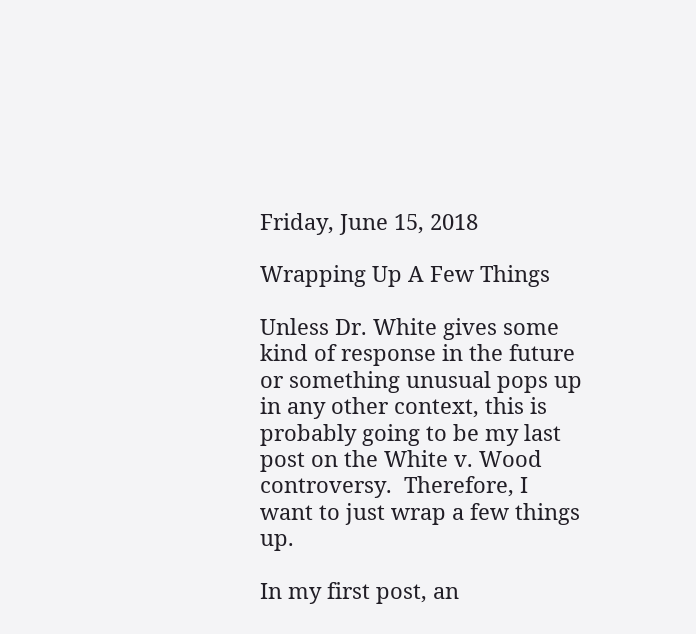Friday, June 15, 2018

Wrapping Up A Few Things

Unless Dr. White gives some kind of response in the future or something unusual pops up in any other context, this is probably going to be my last post on the White v. Wood controversy.  Therefore, I want to just wrap a few things up.

In my first post, an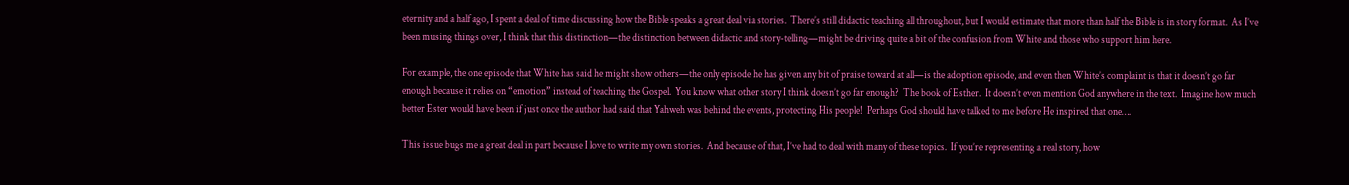eternity and a half ago, I spent a deal of time discussing how the Bible speaks a great deal via stories.  There’s still didactic teaching all throughout, but I would estimate that more than half the Bible is in story format.  As I’ve been musing things over, I think that this distinction—the distinction between didactic and story-telling—might be driving quite a bit of the confusion from White and those who support him here.

For example, the one episode that White has said he might show others—the only episode he has given any bit of praise toward at all—is the adoption episode, and even then White’s complaint is that it doesn’t go far enough because it relies on “emotion” instead of teaching the Gospel.  You know what other story I think doesn’t go far enough?  The book of Esther.  It doesn’t even mention God anywhere in the text.  Imagine how much better Ester would have been if just once the author had said that Yahweh was behind the events, protecting His people!  Perhaps God should have talked to me before He inspired that one….

This issue bugs me a great deal in part because I love to write my own stories.  And because of that, I’ve had to deal with many of these topics.  If you’re representing a real story, how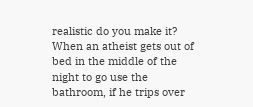realistic do you make it?  When an atheist gets out of bed in the middle of the night to go use the bathroom, if he trips over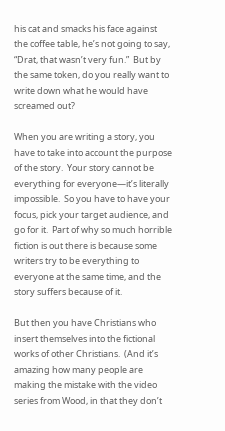his cat and smacks his face against the coffee table, he’s not going to say, “Drat, that wasn’t very fun.”  But by the same token, do you really want to write down what he would have screamed out?

When you are writing a story, you have to take into account the purpose of the story.  Your story cannot be everything for everyone—it’s literally impossible.  So you have to have your focus, pick your target audience, and go for it.  Part of why so much horrible fiction is out there is because some writers try to be everything to everyone at the same time, and the story suffers because of it.

But then you have Christians who insert themselves into the fictional works of other Christians.  (And it’s amazing how many people are making the mistake with the video series from Wood, in that they don’t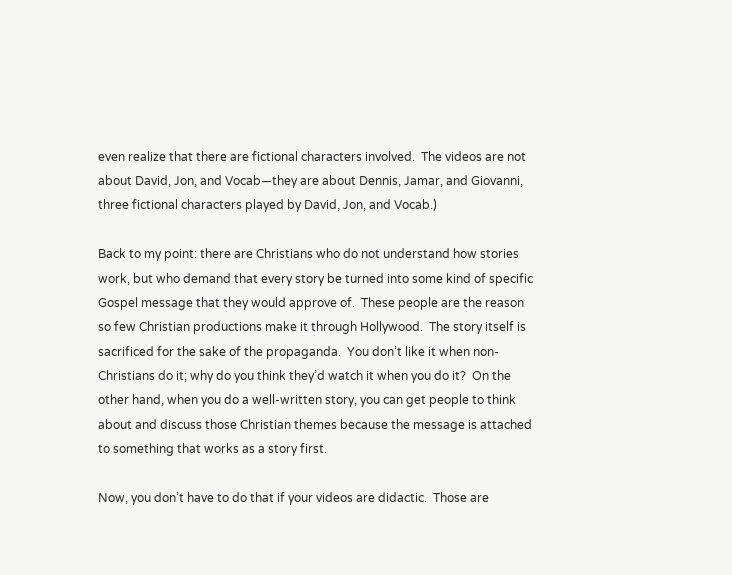even realize that there are fictional characters involved.  The videos are not about David, Jon, and Vocab—they are about Dennis, Jamar, and Giovanni, three fictional characters played by David, Jon, and Vocab.)

Back to my point: there are Christians who do not understand how stories work, but who demand that every story be turned into some kind of specific Gospel message that they would approve of.  These people are the reason so few Christian productions make it through Hollywood.  The story itself is sacrificed for the sake of the propaganda.  You don’t like it when non-Christians do it; why do you think they’d watch it when you do it?  On the other hand, when you do a well-written story, you can get people to think about and discuss those Christian themes because the message is attached to something that works as a story first.

Now, you don’t have to do that if your videos are didactic.  Those are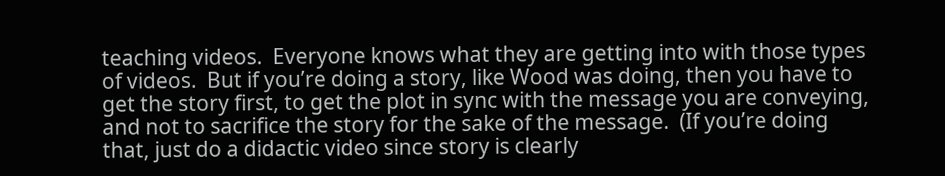teaching videos.  Everyone knows what they are getting into with those types of videos.  But if you’re doing a story, like Wood was doing, then you have to get the story first, to get the plot in sync with the message you are conveying, and not to sacrifice the story for the sake of the message.  (If you’re doing that, just do a didactic video since story is clearly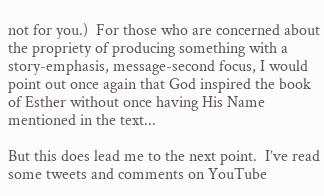not for you.)  For those who are concerned about the propriety of producing something with a story-emphasis, message-second focus, I would point out once again that God inspired the book of Esther without once having His Name mentioned in the text...

But this does lead me to the next point.  I’ve read some tweets and comments on YouTube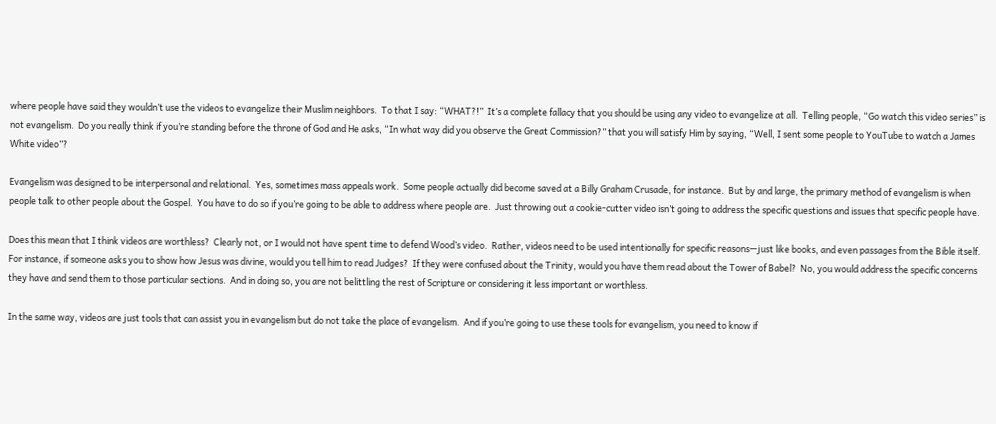where people have said they wouldn’t use the videos to evangelize their Muslim neighbors.  To that I say: “WHAT?!”  It’s a complete fallacy that you should be using any video to evangelize at all.  Telling people, “Go watch this video series” is not evangelism.  Do you really think if you’re standing before the throne of God and He asks, “In what way did you observe the Great Commission?” that you will satisfy Him by saying, “Well, I sent some people to YouTube to watch a James White video”?

Evangelism was designed to be interpersonal and relational.  Yes, sometimes mass appeals work.  Some people actually did become saved at a Billy Graham Crusade, for instance.  But by and large, the primary method of evangelism is when people talk to other people about the Gospel.  You have to do so if you’re going to be able to address where people are.  Just throwing out a cookie-cutter video isn’t going to address the specific questions and issues that specific people have.

Does this mean that I think videos are worthless?  Clearly not, or I would not have spent time to defend Wood’s video.  Rather, videos need to be used intentionally for specific reasons—just like books, and even passages from the Bible itself.  For instance, if someone asks you to show how Jesus was divine, would you tell him to read Judges?  If they were confused about the Trinity, would you have them read about the Tower of Babel?  No, you would address the specific concerns they have and send them to those particular sections.  And in doing so, you are not belittling the rest of Scripture or considering it less important or worthless.

In the same way, videos are just tools that can assist you in evangelism but do not take the place of evangelism.  And if you’re going to use these tools for evangelism, you need to know if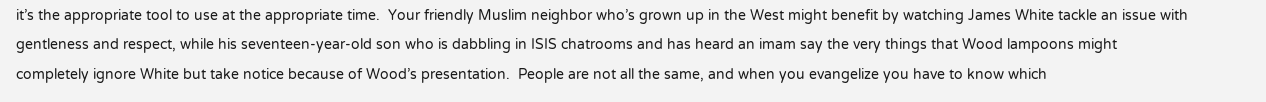it’s the appropriate tool to use at the appropriate time.  Your friendly Muslim neighbor who’s grown up in the West might benefit by watching James White tackle an issue with gentleness and respect, while his seventeen-year-old son who is dabbling in ISIS chatrooms and has heard an imam say the very things that Wood lampoons might completely ignore White but take notice because of Wood’s presentation.  People are not all the same, and when you evangelize you have to know which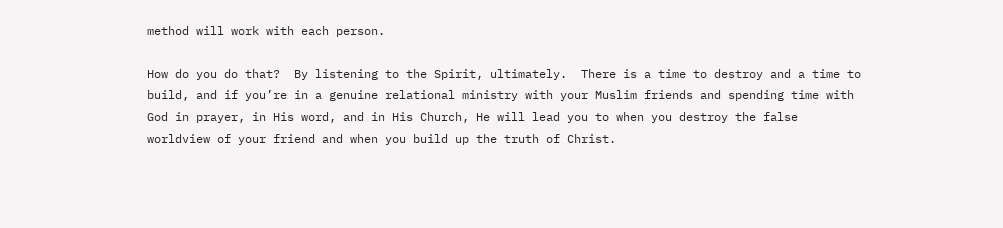method will work with each person.

How do you do that?  By listening to the Spirit, ultimately.  There is a time to destroy and a time to build, and if you’re in a genuine relational ministry with your Muslim friends and spending time with God in prayer, in His word, and in His Church, He will lead you to when you destroy the false worldview of your friend and when you build up the truth of Christ.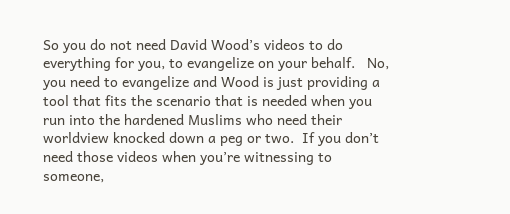So you do not need David Wood’s videos to do everything for you, to evangelize on your behalf.   No, you need to evangelize and Wood is just providing a tool that fits the scenario that is needed when you run into the hardened Muslims who need their worldview knocked down a peg or two.  If you don’t need those videos when you’re witnessing to someone,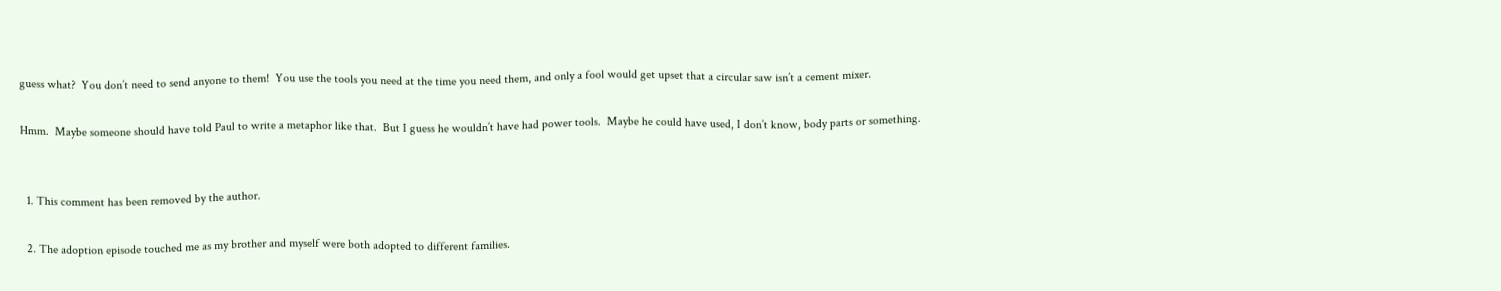guess what?  You don’t need to send anyone to them!  You use the tools you need at the time you need them, and only a fool would get upset that a circular saw isn’t a cement mixer.

Hmm.  Maybe someone should have told Paul to write a metaphor like that.  But I guess he wouldn’t have had power tools.  Maybe he could have used, I don’t know, body parts or something.


  1. This comment has been removed by the author.

  2. The adoption episode touched me as my brother and myself were both adopted to different families.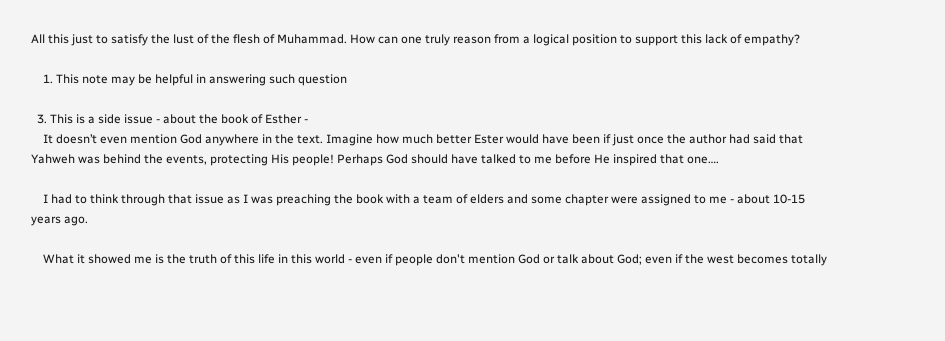All this just to satisfy the lust of the flesh of Muhammad. How can one truly reason from a logical position to support this lack of empathy?

    1. This note may be helpful in answering such question

  3. This is a side issue - about the book of Esther -
    It doesn’t even mention God anywhere in the text. Imagine how much better Ester would have been if just once the author had said that Yahweh was behind the events, protecting His people! Perhaps God should have talked to me before He inspired that one….

    I had to think through that issue as I was preaching the book with a team of elders and some chapter were assigned to me - about 10-15 years ago.

    What it showed me is the truth of this life in this world - even if people don't mention God or talk about God; even if the west becomes totally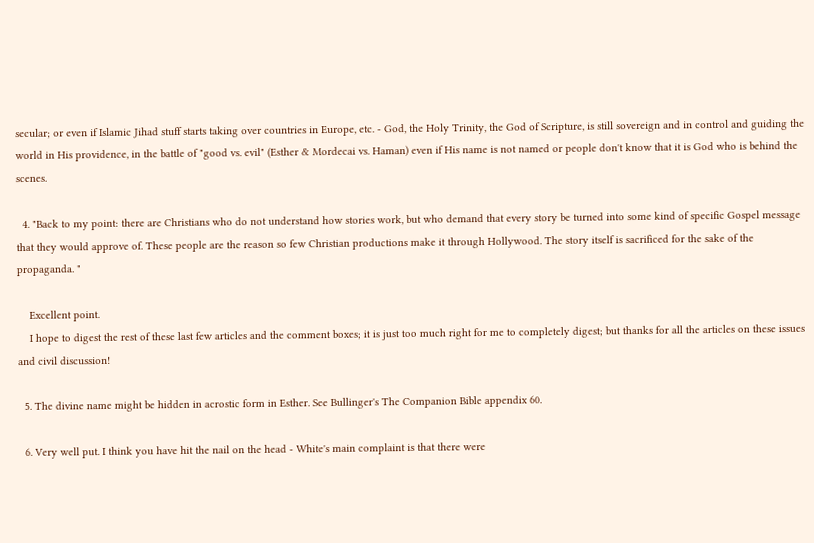secular; or even if Islamic Jihad stuff starts taking over countries in Europe, etc. - God, the Holy Trinity, the God of Scripture, is still sovereign and in control and guiding the world in His providence, in the battle of "good vs. evil" (Esther & Mordecai vs. Haman) even if His name is not named or people don't know that it is God who is behind the scenes.

  4. "Back to my point: there are Christians who do not understand how stories work, but who demand that every story be turned into some kind of specific Gospel message that they would approve of. These people are the reason so few Christian productions make it through Hollywood. The story itself is sacrificed for the sake of the propaganda. "

    Excellent point.
    I hope to digest the rest of these last few articles and the comment boxes; it is just too much right for me to completely digest; but thanks for all the articles on these issues and civil discussion!

  5. The divine name might be hidden in acrostic form in Esther. See Bullinger's The Companion Bible appendix 60.

  6. Very well put. I think you have hit the nail on the head - White's main complaint is that there were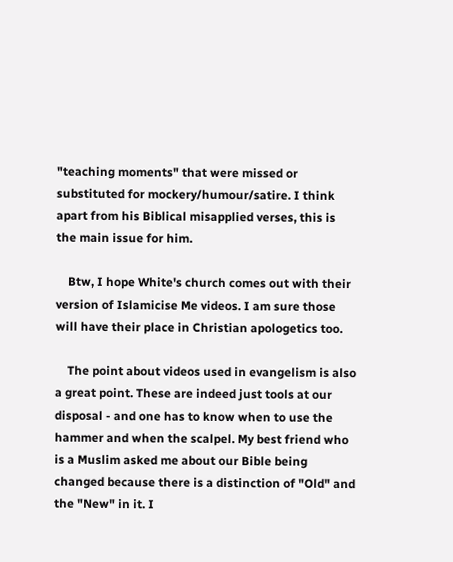"teaching moments" that were missed or substituted for mockery/humour/satire. I think apart from his Biblical misapplied verses, this is the main issue for him.

    Btw, I hope White's church comes out with their version of Islamicise Me videos. I am sure those will have their place in Christian apologetics too.

    The point about videos used in evangelism is also a great point. These are indeed just tools at our disposal - and one has to know when to use the hammer and when the scalpel. My best friend who is a Muslim asked me about our Bible being changed because there is a distinction of "Old" and the "New" in it. I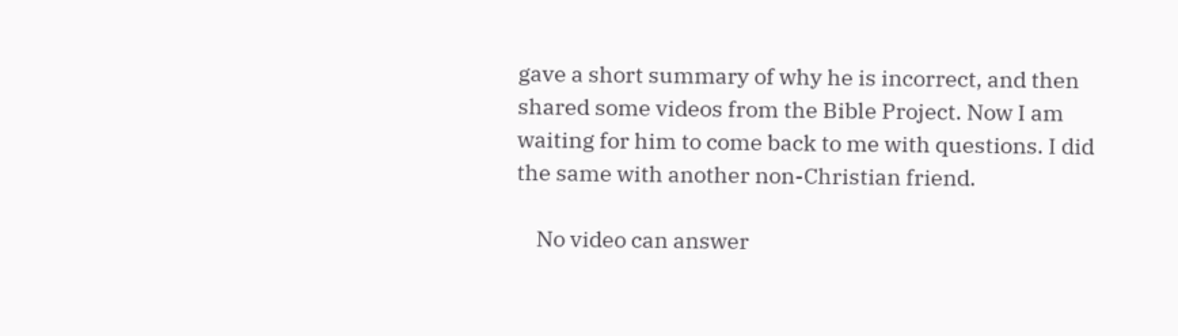gave a short summary of why he is incorrect, and then shared some videos from the Bible Project. Now I am waiting for him to come back to me with questions. I did the same with another non-Christian friend.

    No video can answer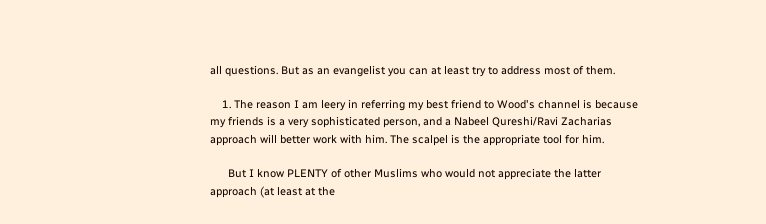all questions. But as an evangelist you can at least try to address most of them.

    1. The reason I am leery in referring my best friend to Wood's channel is because my friends is a very sophisticated person, and a Nabeel Qureshi/Ravi Zacharias approach will better work with him. The scalpel is the appropriate tool for him.

      But I know PLENTY of other Muslims who would not appreciate the latter approach (at least at the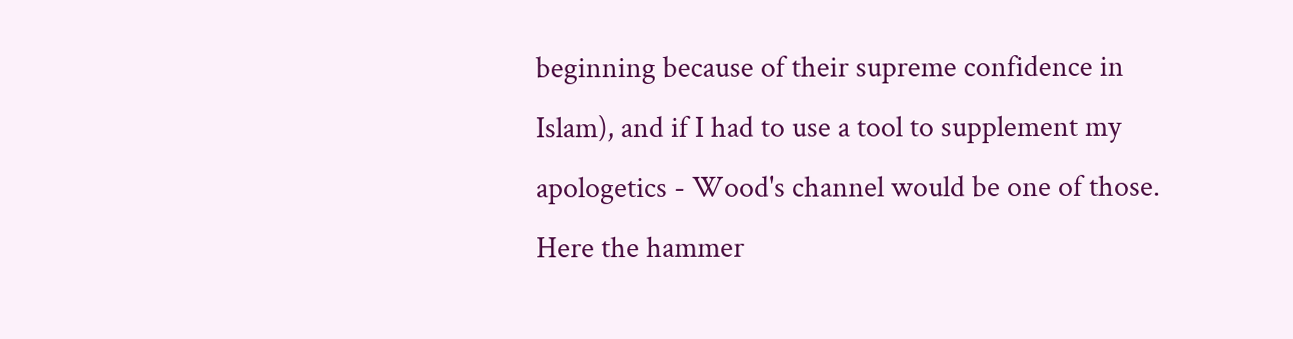beginning because of their supreme confidence in Islam), and if I had to use a tool to supplement my apologetics - Wood's channel would be one of those. Here the hammer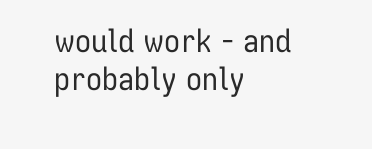would work - and probably only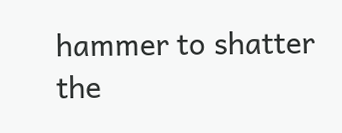hammer to shatter the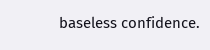baseless confidence.